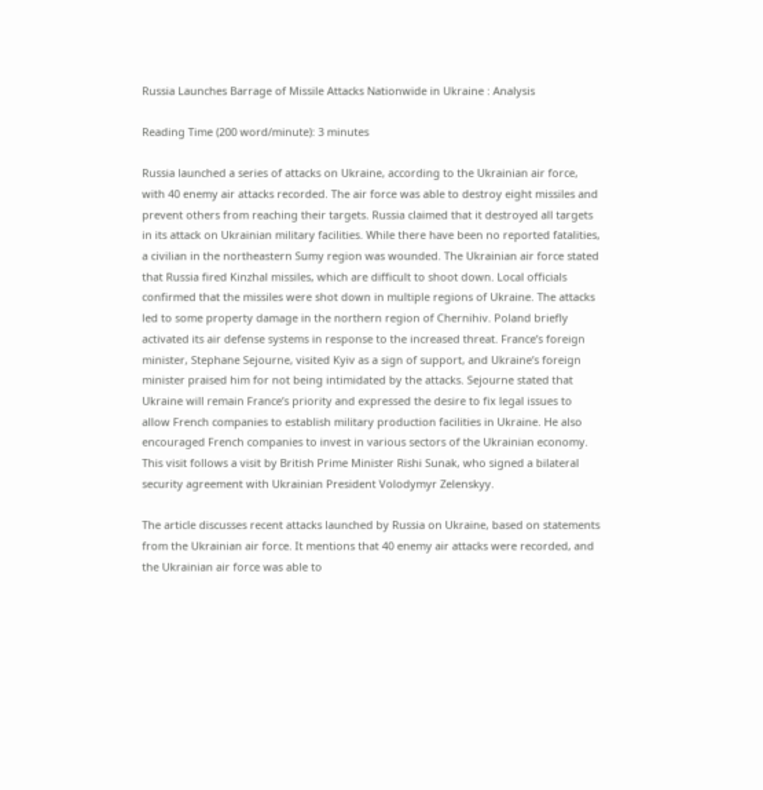Russia Launches Barrage of Missile Attacks Nationwide in Ukraine : Analysis

Reading Time (200 word/minute): 3 minutes

Russia launched a series of attacks on Ukraine, according to the Ukrainian air force, with 40 enemy air attacks recorded. The air force was able to destroy eight missiles and prevent others from reaching their targets. Russia claimed that it destroyed all targets in its attack on Ukrainian military facilities. While there have been no reported fatalities, a civilian in the northeastern Sumy region was wounded. The Ukrainian air force stated that Russia fired Kinzhal missiles, which are difficult to shoot down. Local officials confirmed that the missiles were shot down in multiple regions of Ukraine. The attacks led to some property damage in the northern region of Chernihiv. Poland briefly activated its air defense systems in response to the increased threat. France’s foreign minister, Stephane Sejourne, visited Kyiv as a sign of support, and Ukraine’s foreign minister praised him for not being intimidated by the attacks. Sejourne stated that Ukraine will remain France’s priority and expressed the desire to fix legal issues to allow French companies to establish military production facilities in Ukraine. He also encouraged French companies to invest in various sectors of the Ukrainian economy. This visit follows a visit by British Prime Minister Rishi Sunak, who signed a bilateral security agreement with Ukrainian President Volodymyr Zelenskyy.

The article discusses recent attacks launched by Russia on Ukraine, based on statements from the Ukrainian air force. It mentions that 40 enemy air attacks were recorded, and the Ukrainian air force was able to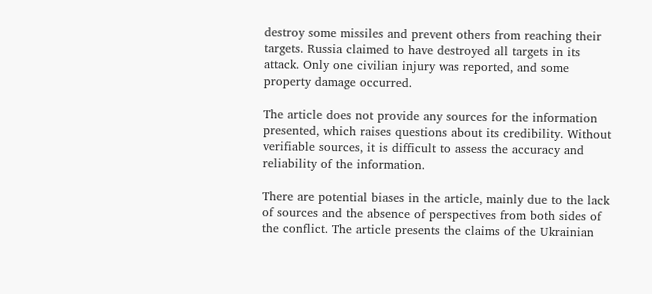destroy some missiles and prevent others from reaching their targets. Russia claimed to have destroyed all targets in its attack. Only one civilian injury was reported, and some property damage occurred.

The article does not provide any sources for the information presented, which raises questions about its credibility. Without verifiable sources, it is difficult to assess the accuracy and reliability of the information.

There are potential biases in the article, mainly due to the lack of sources and the absence of perspectives from both sides of the conflict. The article presents the claims of the Ukrainian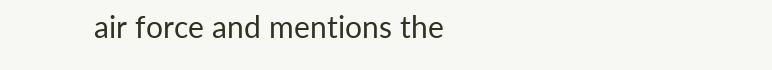air force and mentions the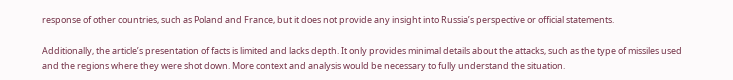response of other countries, such as Poland and France, but it does not provide any insight into Russia’s perspective or official statements.

Additionally, the article’s presentation of facts is limited and lacks depth. It only provides minimal details about the attacks, such as the type of missiles used and the regions where they were shot down. More context and analysis would be necessary to fully understand the situation.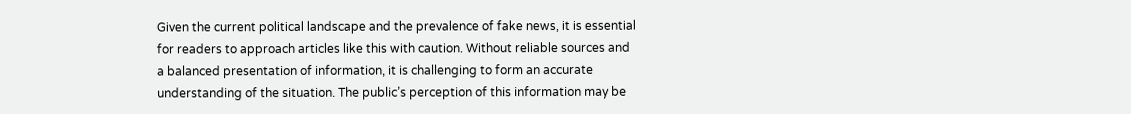Given the current political landscape and the prevalence of fake news, it is essential for readers to approach articles like this with caution. Without reliable sources and a balanced presentation of information, it is challenging to form an accurate understanding of the situation. The public’s perception of this information may be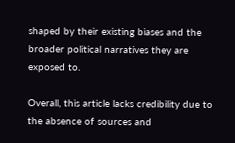shaped by their existing biases and the broader political narratives they are exposed to.

Overall, this article lacks credibility due to the absence of sources and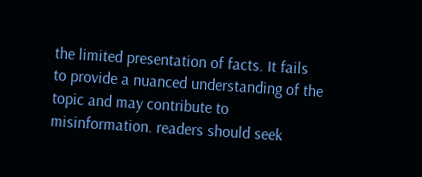the limited presentation of facts. It fails to provide a nuanced understanding of the topic and may contribute to misinformation. readers should seek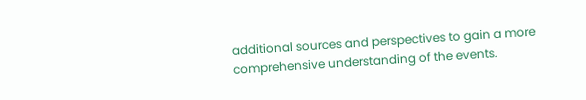additional sources and perspectives to gain a more comprehensive understanding of the events.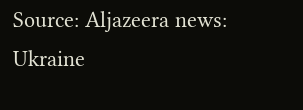Source: Aljazeera news: Ukraine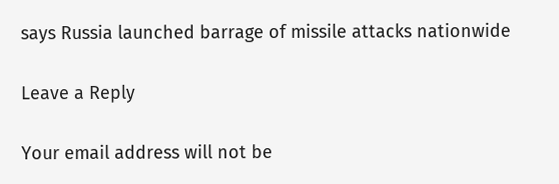says Russia launched barrage of missile attacks nationwide

Leave a Reply

Your email address will not be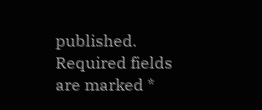published. Required fields are marked *